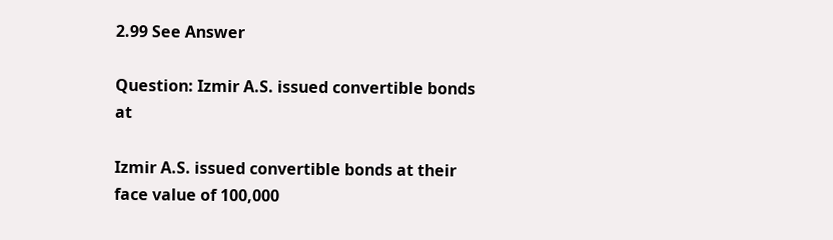2.99 See Answer

Question: Izmir A.S. issued convertible bonds at

Izmir A.S. issued convertible bonds at their face value of 100,000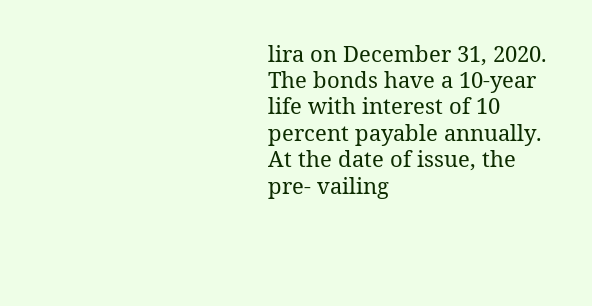lira on December 31, 2020. The bonds have a 10-year life with interest of 10 percent payable annually. At the date of issue, the pre- vailing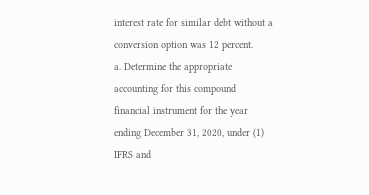interest rate for similar debt without a conversion option was 12 percent.
a. Determine the appropriate accounting for this compound financial instrument for the year ending December 31, 2020, under (1) IFRS and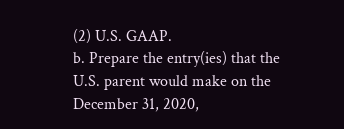(2) U.S. GAAP.
b. Prepare the entry(ies) that the U.S. parent would make on the December 31, 2020,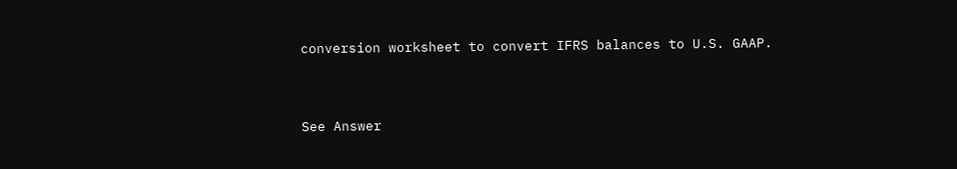conversion worksheet to convert IFRS balances to U.S. GAAP.


See Answer